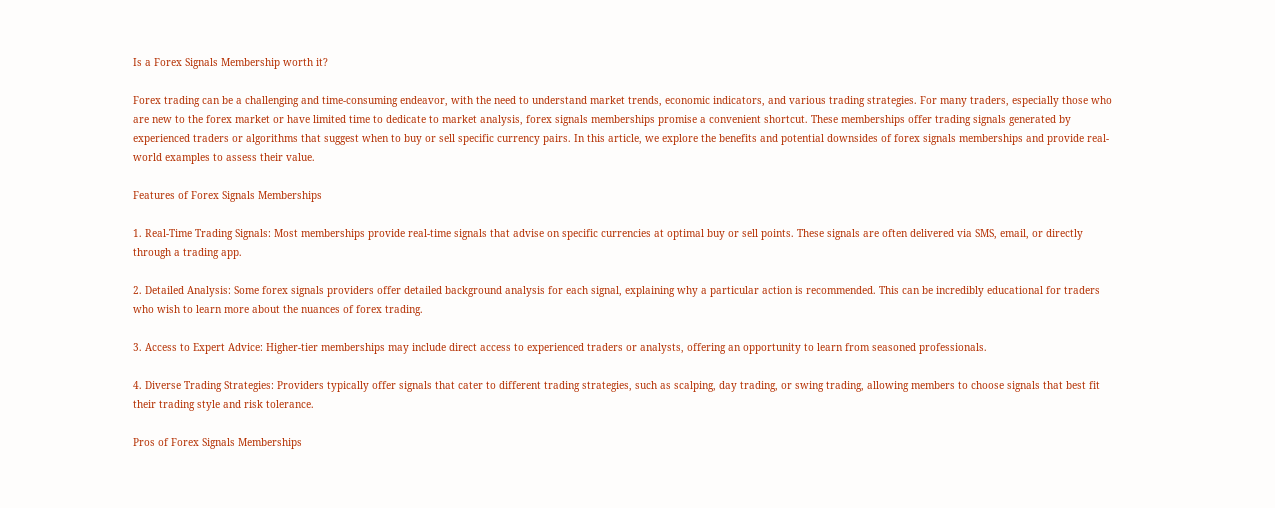Is a Forex Signals Membership worth it?

Forex trading can be a challenging and time-consuming endeavor, with the need to understand market trends, economic indicators, and various trading strategies. For many traders, especially those who are new to the forex market or have limited time to dedicate to market analysis, forex signals memberships promise a convenient shortcut. These memberships offer trading signals generated by experienced traders or algorithms that suggest when to buy or sell specific currency pairs. In this article, we explore the benefits and potential downsides of forex signals memberships and provide real-world examples to assess their value.

Features of Forex Signals Memberships

1. Real-Time Trading Signals: Most memberships provide real-time signals that advise on specific currencies at optimal buy or sell points. These signals are often delivered via SMS, email, or directly through a trading app.

2. Detailed Analysis: Some forex signals providers offer detailed background analysis for each signal, explaining why a particular action is recommended. This can be incredibly educational for traders who wish to learn more about the nuances of forex trading.

3. Access to Expert Advice: Higher-tier memberships may include direct access to experienced traders or analysts, offering an opportunity to learn from seasoned professionals.

4. Diverse Trading Strategies: Providers typically offer signals that cater to different trading strategies, such as scalping, day trading, or swing trading, allowing members to choose signals that best fit their trading style and risk tolerance.

Pros of Forex Signals Memberships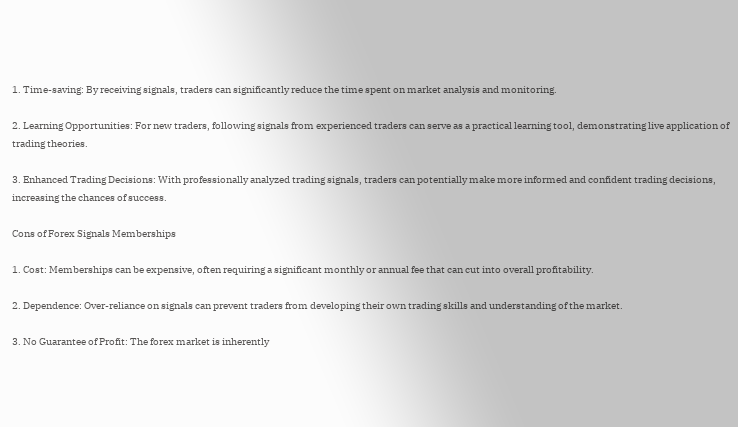1. Time-saving: By receiving signals, traders can significantly reduce the time spent on market analysis and monitoring.

2. Learning Opportunities: For new traders, following signals from experienced traders can serve as a practical learning tool, demonstrating live application of trading theories.

3. Enhanced Trading Decisions: With professionally analyzed trading signals, traders can potentially make more informed and confident trading decisions, increasing the chances of success.

Cons of Forex Signals Memberships

1. Cost: Memberships can be expensive, often requiring a significant monthly or annual fee that can cut into overall profitability.

2. Dependence: Over-reliance on signals can prevent traders from developing their own trading skills and understanding of the market.

3. No Guarantee of Profit: The forex market is inherently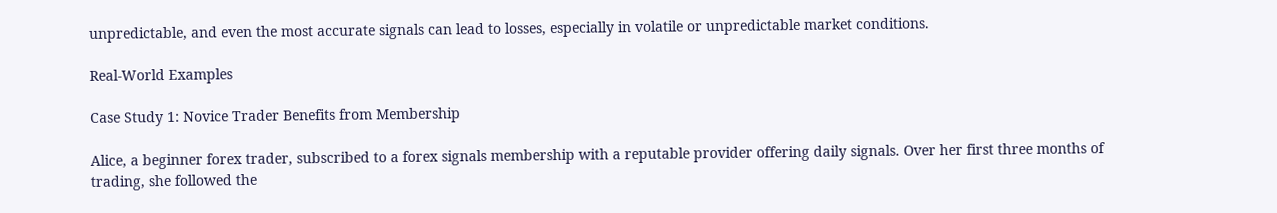unpredictable, and even the most accurate signals can lead to losses, especially in volatile or unpredictable market conditions.

Real-World Examples

Case Study 1: Novice Trader Benefits from Membership

Alice, a beginner forex trader, subscribed to a forex signals membership with a reputable provider offering daily signals. Over her first three months of trading, she followed the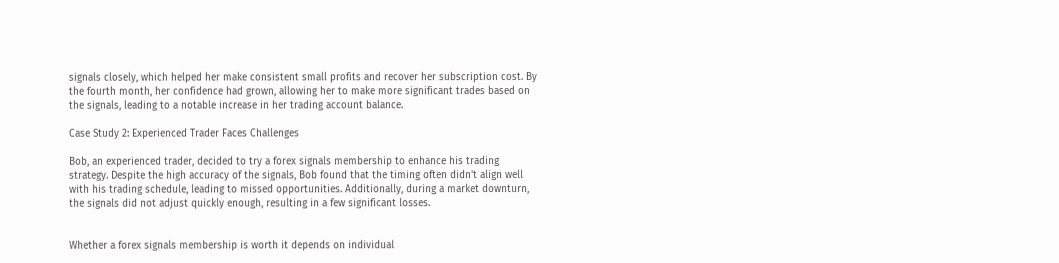signals closely, which helped her make consistent small profits and recover her subscription cost. By the fourth month, her confidence had grown, allowing her to make more significant trades based on the signals, leading to a notable increase in her trading account balance.

Case Study 2: Experienced Trader Faces Challenges

Bob, an experienced trader, decided to try a forex signals membership to enhance his trading strategy. Despite the high accuracy of the signals, Bob found that the timing often didn't align well with his trading schedule, leading to missed opportunities. Additionally, during a market downturn, the signals did not adjust quickly enough, resulting in a few significant losses.


Whether a forex signals membership is worth it depends on individual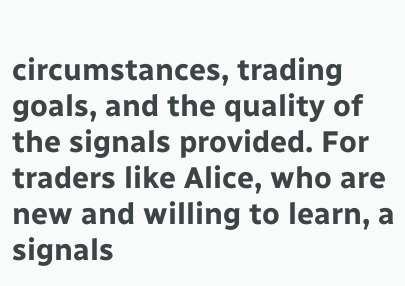circumstances, trading goals, and the quality of the signals provided. For traders like Alice, who are new and willing to learn, a signals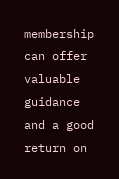membership can offer valuable guidance and a good return on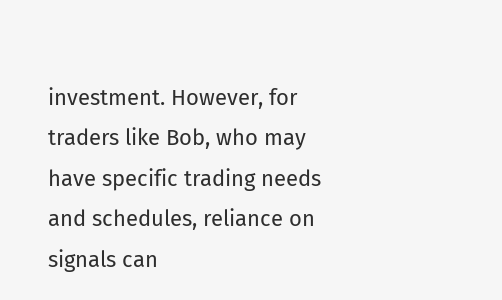investment. However, for traders like Bob, who may have specific trading needs and schedules, reliance on signals can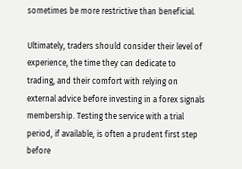sometimes be more restrictive than beneficial.

Ultimately, traders should consider their level of experience, the time they can dedicate to trading, and their comfort with relying on external advice before investing in a forex signals membership. Testing the service with a trial period, if available, is often a prudent first step before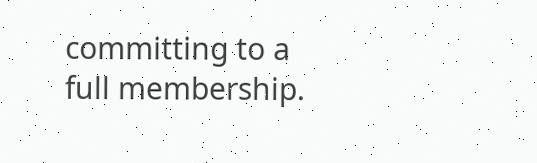committing to a full membership.